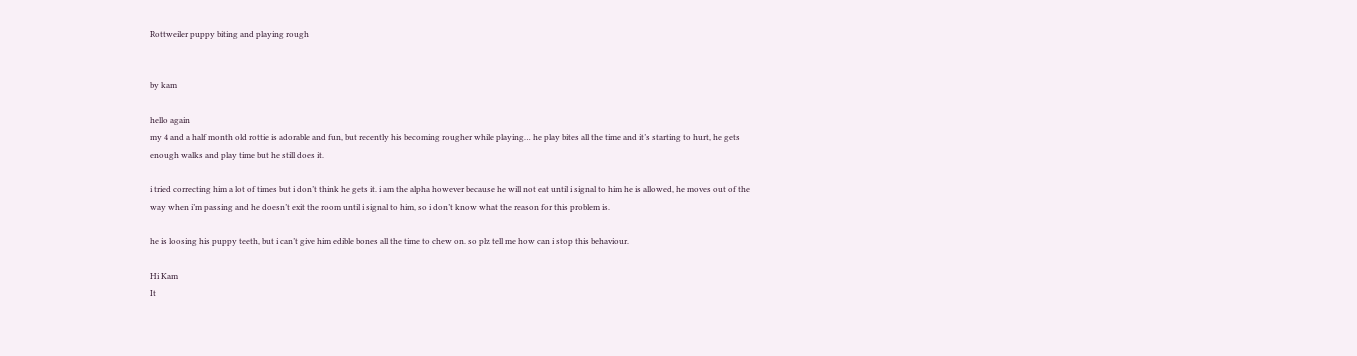Rottweiler puppy biting and playing rough


by kam

hello again
my 4 and a half month old rottie is adorable and fun, but recently his becoming rougher while playing… he play bites all the time and it’s starting to hurt, he gets enough walks and play time but he still does it.

i tried correcting him a lot of times but i don’t think he gets it. i am the alpha however because he will not eat until i signal to him he is allowed, he moves out of the way when i’m passing and he doesn’t exit the room until i signal to him, so i don’t know what the reason for this problem is.

he is loosing his puppy teeth, but i can’t give him edible bones all the time to chew on. so plz tell me how can i stop this behaviour.

Hi Kam
It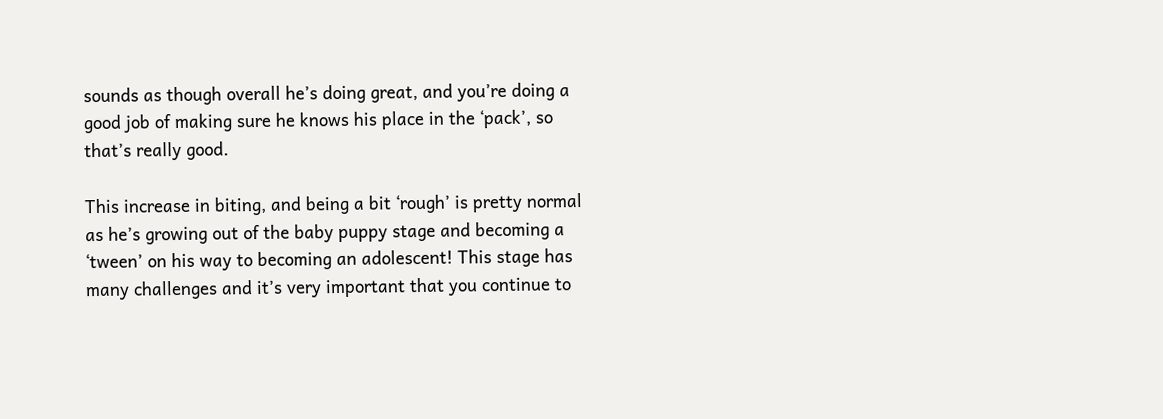sounds as though overall he’s doing great, and you’re doing a good job of making sure he knows his place in the ‘pack’, so that’s really good.

This increase in biting, and being a bit ‘rough’ is pretty normal as he’s growing out of the baby puppy stage and becoming a ‘tween’ on his way to becoming an adolescent! This stage has many challenges and it’s very important that you continue to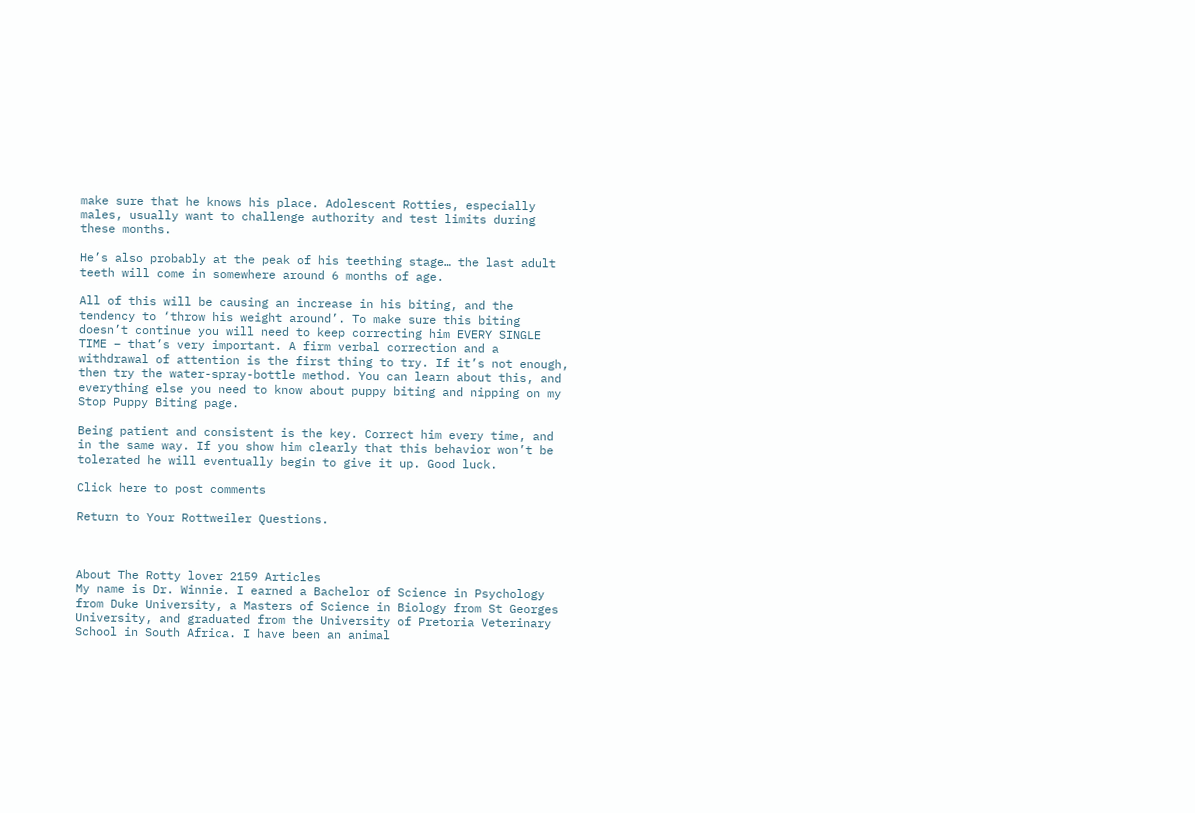make sure that he knows his place. Adolescent Rotties, especially males, usually want to challenge authority and test limits during these months.

He’s also probably at the peak of his teething stage… the last adult teeth will come in somewhere around 6 months of age.

All of this will be causing an increase in his biting, and the tendency to ‘throw his weight around’. To make sure this biting doesn’t continue you will need to keep correcting him EVERY SINGLE TIME – that’s very important. A firm verbal correction and a withdrawal of attention is the first thing to try. If it’s not enough, then try the water-spray-bottle method. You can learn about this, and everything else you need to know about puppy biting and nipping on my Stop Puppy Biting page.

Being patient and consistent is the key. Correct him every time, and in the same way. If you show him clearly that this behavior won’t be tolerated he will eventually begin to give it up. Good luck.

Click here to post comments

Return to Your Rottweiler Questions.



About The Rotty lover 2159 Articles
My name is Dr. Winnie. I earned a Bachelor of Science in Psychology from Duke University, a Masters of Science in Biology from St Georges University, and graduated from the University of Pretoria Veterinary School in South Africa. I have been an animal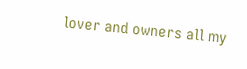lover and owners all my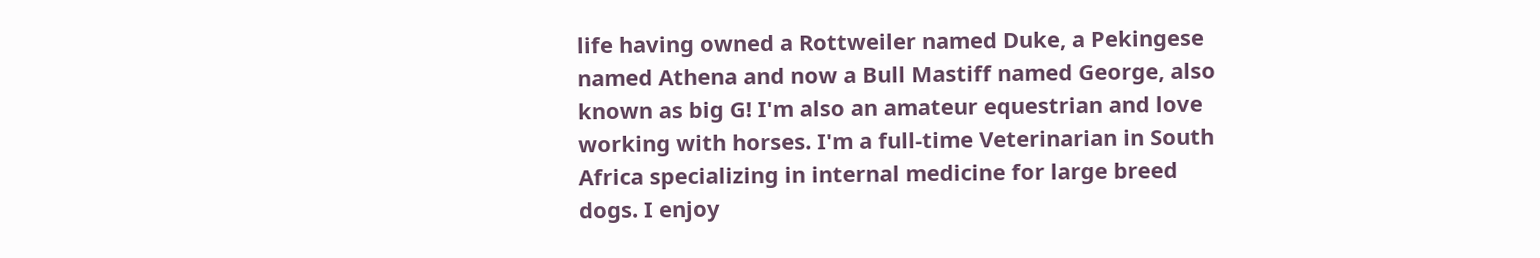life having owned a Rottweiler named Duke, a Pekingese named Athena and now a Bull Mastiff named George, also known as big G! I'm also an amateur equestrian and love working with horses. I'm a full-time Veterinarian in South Africa specializing in internal medicine for large breed dogs. I enjoy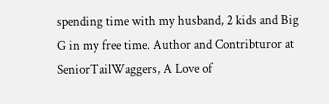spending time with my husband, 2 kids and Big G in my free time. Author and Contribturor at SeniorTailWaggers, A Love of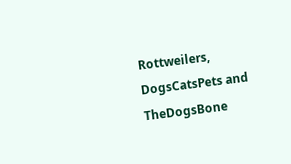Rottweilers, DogsCatsPets and TheDogsBone